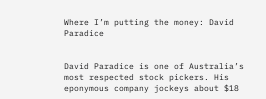Where I’m putting the money: David Paradice


David Paradice is one of Australia’s most respected stock pickers. His eponymous company jockeys about $18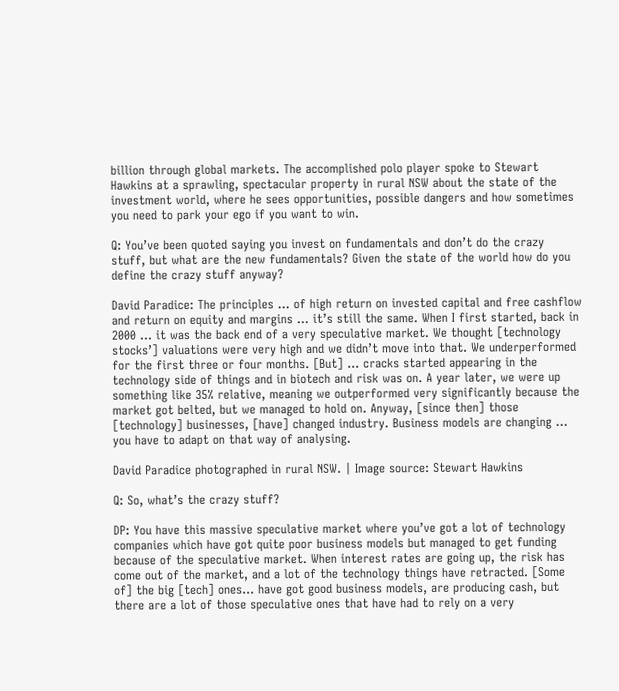billion through global markets. The accomplished polo player spoke to Stewart Hawkins at a sprawling, spectacular property in rural NSW about the state of the investment world, where he sees opportunities, possible dangers and how sometimes you need to park your ego if you want to win.

Q: You’ve been quoted saying you invest on fundamentals and don’t do the crazy stuff, but what are the new fundamentals? Given the state of the world how do you define the crazy stuff anyway?

David Paradice: The principles … of high return on invested capital and free cashflow and return on equity and margins … it’s still the same. When I first started, back in 2000 … it was the back end of a very speculative market. We thought [technology stocks’] valuations were very high and we didn’t move into that. We underperformed for the first three or four months. [But] … cracks started appearing in the technology side of things and in biotech and risk was on. A year later, we were up something like 35% relative, meaning we outperformed very significantly because the market got belted, but we managed to hold on. Anyway, [since then] those [technology] businesses, [have] changed industry. Business models are changing … you have to adapt on that way of analysing.

David Paradice photographed in rural NSW. | Image source: Stewart Hawkins

Q: So, what’s the crazy stuff?

DP: You have this massive speculative market where you’ve got a lot of technology companies which have got quite poor business models but managed to get funding because of the speculative market. When interest rates are going up, the risk has come out of the market, and a lot of the technology things have retracted. [Some of] the big [tech] ones… have got good business models, are producing cash, but there are a lot of those speculative ones that have had to rely on a very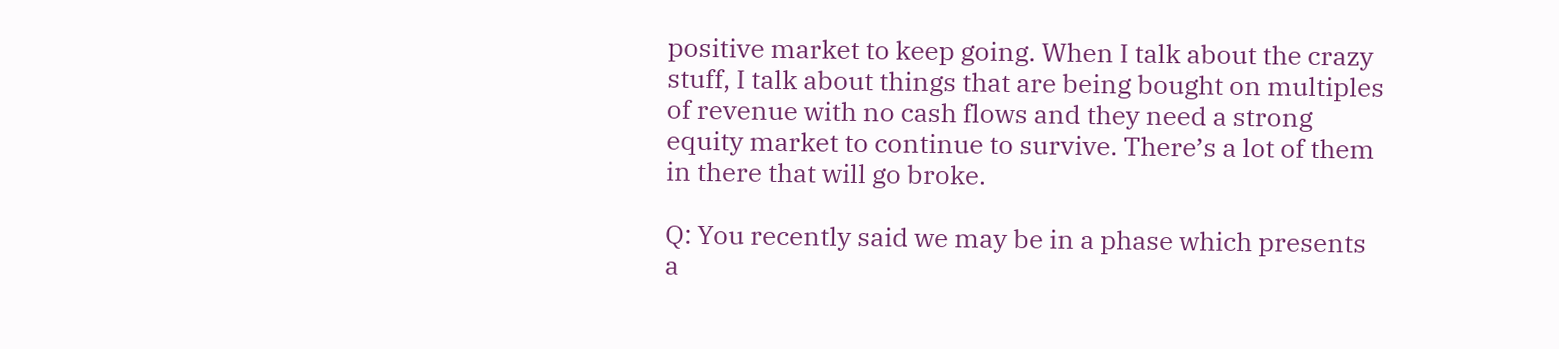positive market to keep going. When I talk about the crazy stuff, I talk about things that are being bought on multiples of revenue with no cash flows and they need a strong equity market to continue to survive. There’s a lot of them in there that will go broke.

Q: You recently said we may be in a phase which presents a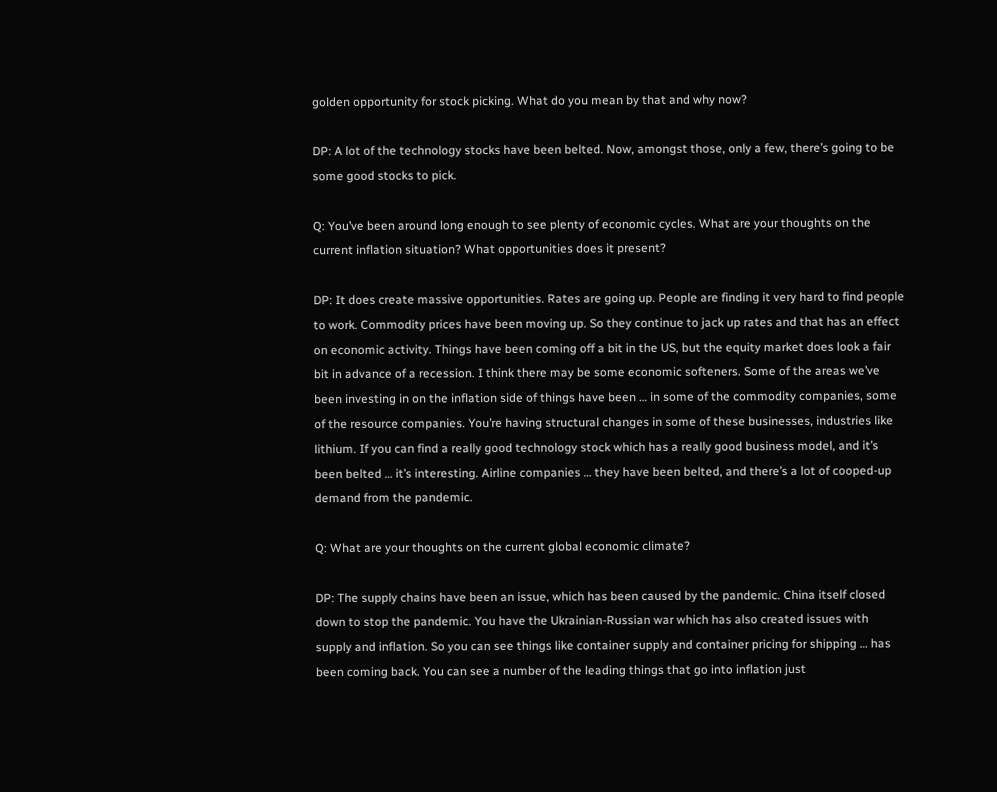golden opportunity for stock picking. What do you mean by that and why now?

DP: A lot of the technology stocks have been belted. Now, amongst those, only a few, there’s going to be some good stocks to pick.

Q: You’ve been around long enough to see plenty of economic cycles. What are your thoughts on the current inflation situation? What opportunities does it present?

DP: It does create massive opportunities. Rates are going up. People are finding it very hard to find people to work. Commodity prices have been moving up. So they continue to jack up rates and that has an effect on economic activity. Things have been coming off a bit in the US, but the equity market does look a fair bit in advance of a recession. I think there may be some economic softeners. Some of the areas we’ve been investing in on the inflation side of things have been … in some of the commodity companies, some of the resource companies. You’re having structural changes in some of these businesses, industries like lithium. If you can find a really good technology stock which has a really good business model, and it’s been belted … it’s interesting. Airline companies … they have been belted, and there’s a lot of cooped-up demand from the pandemic.

Q: What are your thoughts on the current global economic climate?

DP: The supply chains have been an issue, which has been caused by the pandemic. China itself closed down to stop the pandemic. You have the Ukrainian-Russian war which has also created issues with supply and inflation. So you can see things like container supply and container pricing for shipping … has been coming back. You can see a number of the leading things that go into inflation just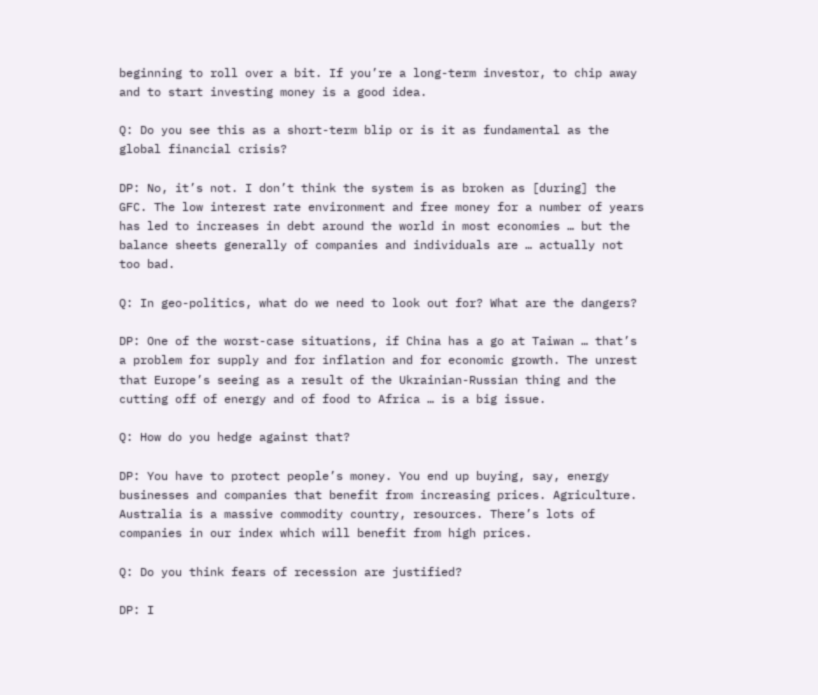beginning to roll over a bit. If you’re a long-term investor, to chip away and to start investing money is a good idea.

Q: Do you see this as a short-term blip or is it as fundamental as the global financial crisis?

DP: No, it’s not. I don’t think the system is as broken as [during] the GFC. The low interest rate environment and free money for a number of years has led to increases in debt around the world in most economies … but the balance sheets generally of companies and individuals are … actually not too bad.

Q: In geo-politics, what do we need to look out for? What are the dangers?

DP: One of the worst-case situations, if China has a go at Taiwan … that’s a problem for supply and for inflation and for economic growth. The unrest that Europe’s seeing as a result of the Ukrainian-Russian thing and the cutting off of energy and of food to Africa … is a big issue.

Q: How do you hedge against that?

DP: You have to protect people’s money. You end up buying, say, energy businesses and companies that benefit from increasing prices. Agriculture. Australia is a massive commodity country, resources. There’s lots of companies in our index which will benefit from high prices.

Q: Do you think fears of recession are justified?

DP: I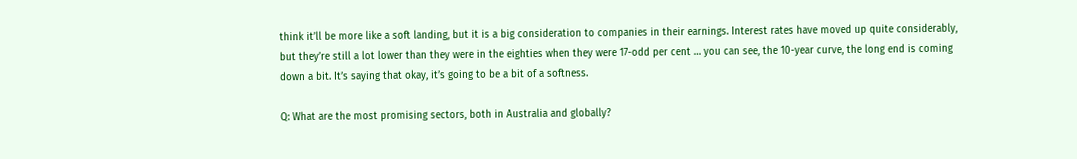think it’ll be more like a soft landing, but it is a big consideration to companies in their earnings. Interest rates have moved up quite considerably, but they’re still a lot lower than they were in the eighties when they were 17-odd per cent … you can see, the 10-year curve, the long end is coming down a bit. It’s saying that okay, it’s going to be a bit of a softness.

Q: What are the most promising sectors, both in Australia and globally?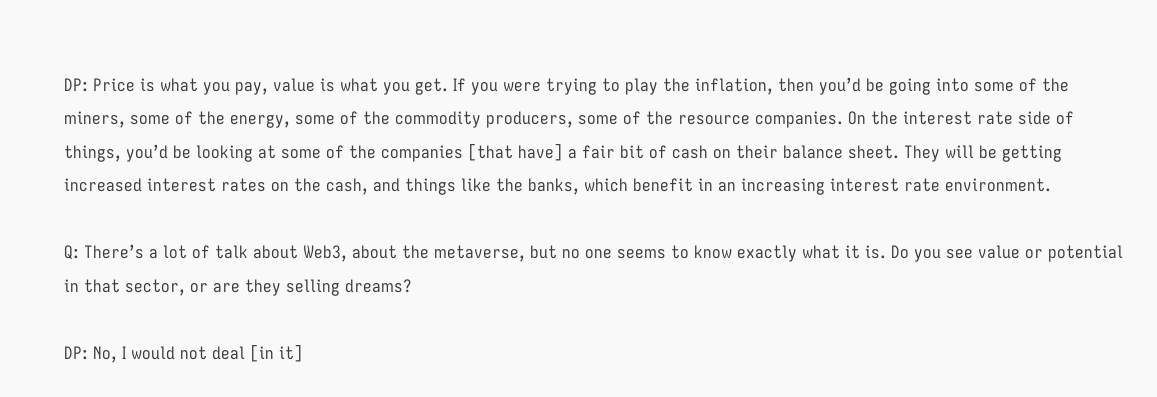DP: Price is what you pay, value is what you get. If you were trying to play the inflation, then you’d be going into some of the miners, some of the energy, some of the commodity producers, some of the resource companies. On the interest rate side of things, you’d be looking at some of the companies [that have] a fair bit of cash on their balance sheet. They will be getting increased interest rates on the cash, and things like the banks, which benefit in an increasing interest rate environment.

Q: There’s a lot of talk about Web3, about the metaverse, but no one seems to know exactly what it is. Do you see value or potential in that sector, or are they selling dreams?

DP: No, I would not deal [in it]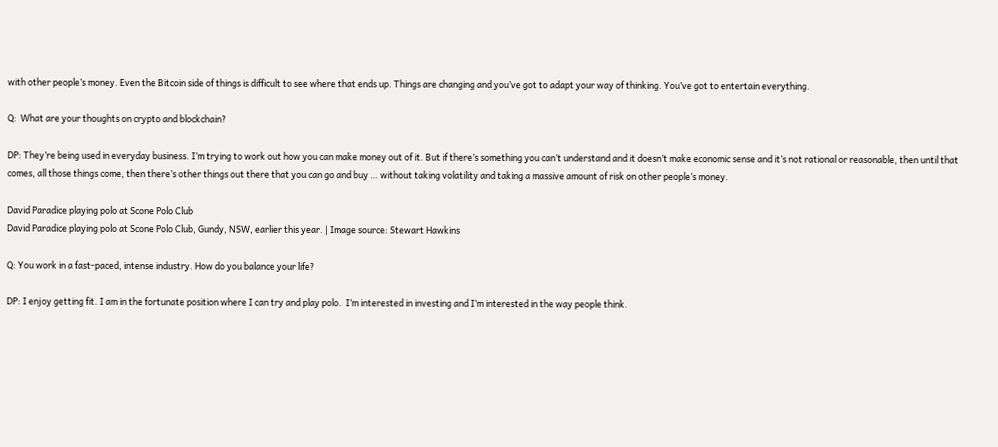with other people’s money. Even the Bitcoin side of things is difficult to see where that ends up. Things are changing and you’ve got to adapt your way of thinking. You’ve got to entertain everything.

Q:  What are your thoughts on crypto and blockchain?

DP: They’re being used in everyday business. I’m trying to work out how you can make money out of it. But if there’s something you can’t understand and it doesn’t make economic sense and it’s not rational or reasonable, then until that comes, all those things come, then there’s other things out there that you can go and buy … without taking volatility and taking a massive amount of risk on other people’s money.

David Paradice playing polo at Scone Polo Club
David Paradice playing polo at Scone Polo Club, Gundy, NSW, earlier this year. | Image source: Stewart Hawkins

Q: You work in a fast-paced, intense industry. How do you balance your life?

DP: I enjoy getting fit. I am in the fortunate position where I can try and play polo.  I’m interested in investing and I’m interested in the way people think.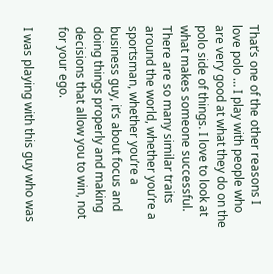That’s one of the other reasons I love polo … I play with people who are very good at what they do on the polo side of things. I love to look at what makes someone successful. There are so many similar traits around the world, whether you’re a sportsman, whether you’re a business guy, it’s about focus and doing things properly and making decisions that allow you to win, not for your ego.

I was playing with this guy who was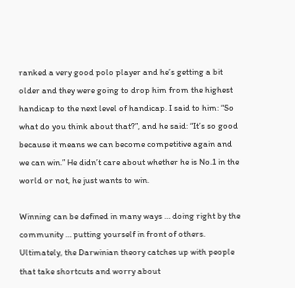ranked a very good polo player and he’s getting a bit older and they were going to drop him from the highest handicap to the next level of handicap. I said to him: “So what do you think about that?”, and he said: “It’s so good because it means we can become competitive again and we can win.” He didn’t care about whether he is No.1 in the world or not, he just wants to win.

Winning can be defined in many ways … doing right by the community … putting yourself in front of others. Ultimately, the Darwinian theory catches up with people that take shortcuts and worry about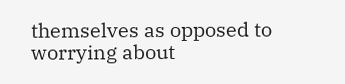themselves as opposed to worrying about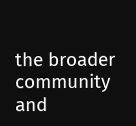the broader community and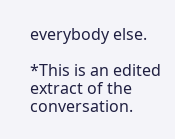everybody else.

*This is an edited extract of the conversation.